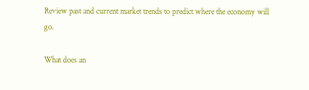Review past and current market trends to predict where the economy will go.

What does an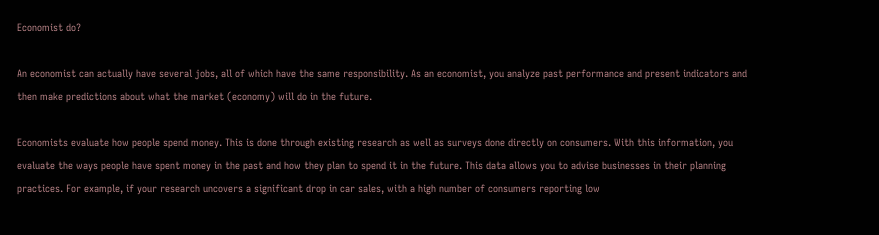Economist do?

An economist can actually have several jobs, all of which have the same responsibility. As an economist, you analyze past performance and present indicators and then make predictions about what the market (economy) will do in the future.

Economists evaluate how people spend money. This is done through existing research as well as surveys done directly on consumers. With this information, you evaluate the ways people have spent money in the past and how they plan to spend it in the future. This data allows you to advise businesses in their planning practices. For example, if your research uncovers a significant drop in car sales, with a high number of consumers reporting low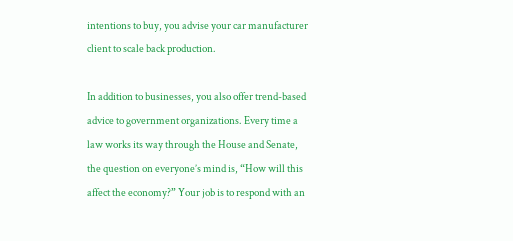intentions to buy, you advise your car manufacturer client to scale back production.

In addition to businesses, you also offer trend-based advice to government organizations. Every time a law works its way through the House and Senate, the question on everyone’s mind is, “How will this affect the economy?” Your job is to respond with an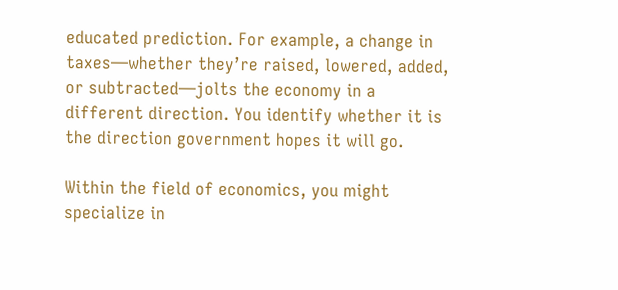educated prediction. For example, a change in taxes—whether they’re raised, lowered, added, or subtracted—jolts the economy in a different direction. You identify whether it is the direction government hopes it will go.

Within the field of economics, you might specialize in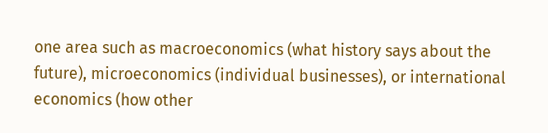one area such as macroeconomics (what history says about the future), microeconomics (individual businesses), or international economics (how other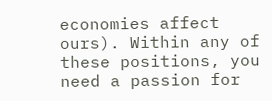economies affect ours). Within any of these positions, you need a passion for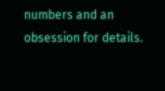numbers and an obsession for details.